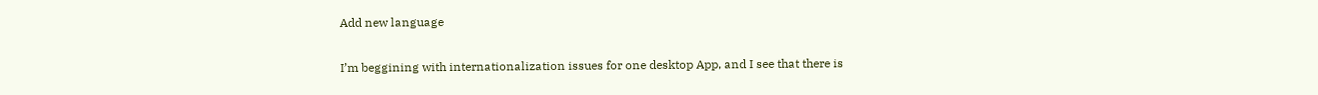Add new language

I’m beggining with internationalization issues for one desktop App, and I see that there is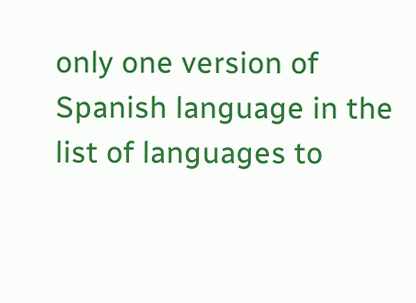only one version of Spanish language in the list of languages to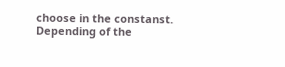choose in the constanst.
Depending of the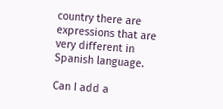country there are expressions that are very different in Spanish language.

Can I add a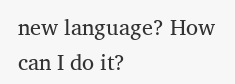new language? How can I do it?